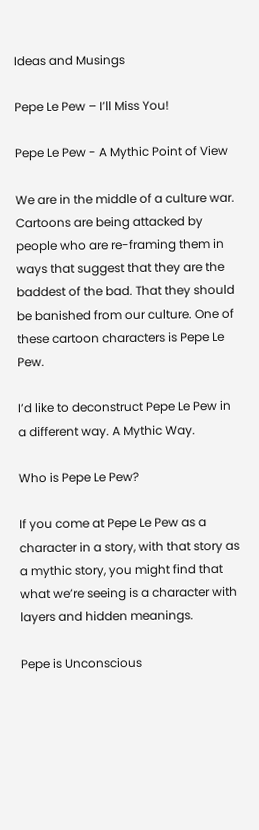Ideas and Musings

Pepe Le Pew – I’ll Miss You!

Pepe Le Pew - A Mythic Point of View

We are in the middle of a culture war. Cartoons are being attacked by people who are re-framing them in ways that suggest that they are the baddest of the bad. That they should be banished from our culture. One of these cartoon characters is Pepe Le Pew.

I’d like to deconstruct Pepe Le Pew in a different way. A Mythic Way.

Who is Pepe Le Pew?

If you come at Pepe Le Pew as a character in a story, with that story as a mythic story, you might find that what we’re seeing is a character with layers and hidden meanings.

Pepe is Unconscious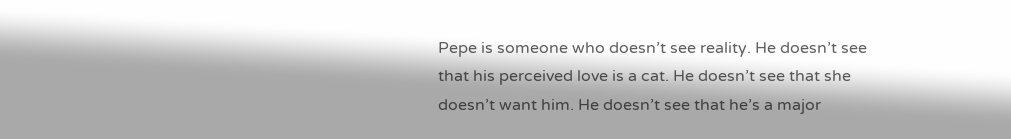Pepe is someone who doesn’t see reality. He doesn’t see that his perceived love is a cat. He doesn’t see that she doesn’t want him. He doesn’t see that he’s a major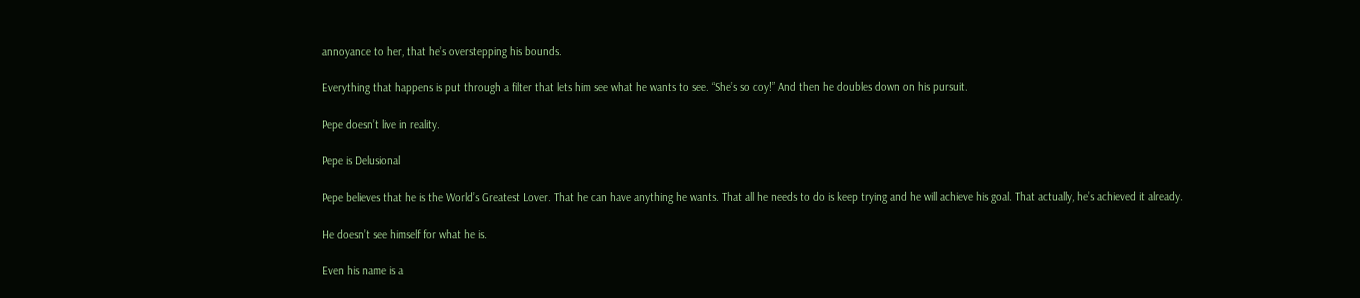annoyance to her, that he’s overstepping his bounds.

Everything that happens is put through a filter that lets him see what he wants to see. “She’s so coy!” And then he doubles down on his pursuit.

Pepe doesn’t live in reality.

Pepe is Delusional

Pepe believes that he is the World’s Greatest Lover. That he can have anything he wants. That all he needs to do is keep trying and he will achieve his goal. That actually, he’s achieved it already.

He doesn’t see himself for what he is.

Even his name is a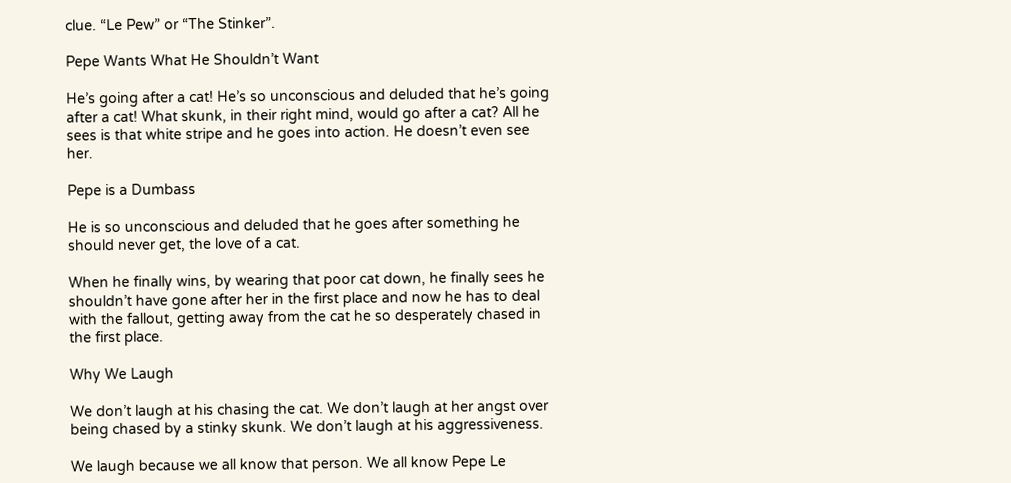clue. “Le Pew” or “The Stinker”.

Pepe Wants What He Shouldn’t Want

He’s going after a cat! He’s so unconscious and deluded that he’s going after a cat! What skunk, in their right mind, would go after a cat? All he sees is that white stripe and he goes into action. He doesn’t even see her.

Pepe is a Dumbass

He is so unconscious and deluded that he goes after something he should never get, the love of a cat.

When he finally wins, by wearing that poor cat down, he finally sees he shouldn’t have gone after her in the first place and now he has to deal with the fallout, getting away from the cat he so desperately chased in the first place.

Why We Laugh

We don’t laugh at his chasing the cat. We don’t laugh at her angst over being chased by a stinky skunk. We don’t laugh at his aggressiveness.

We laugh because we all know that person. We all know Pepe Le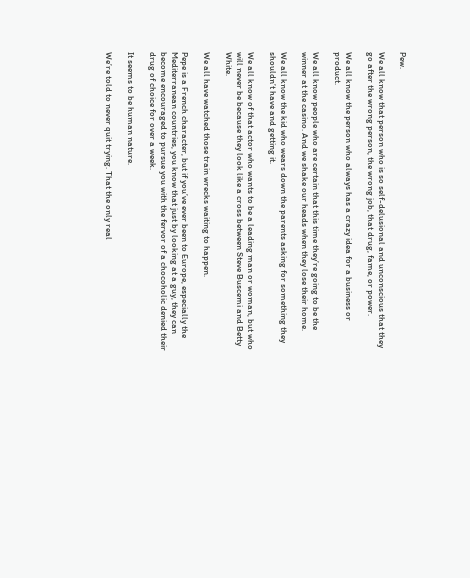Pew.

We all know that person who is so self-delusional and unconscious that they go after the wrong person, the wrong job, that drug, fame, or power.

We all know the person who always has a crazy idea for a business or product.

We all know people who are certain that this time they’re going to be the winner at the casino. And we shake our heads when they lose their home.

We all know the kid who wears down the parents asking for something they shouldn’t have and getting it.

We all know of that actor who wants to be a leading man or woman, but who will never be because they look like a cross between Steve Buscemi and Betty White.

We all have watched those train wrecks waiting to happen.

Pepe is a French character, but if you’ve ever been to Europe, especially the Mediterranean countries, you know that just by looking at a guy, they can become encouraged to pursue you with the fervor of a chocoholic denied their drug of choice for over a week.

It seems to be human nature.

We’re told to never quit trying. That the only real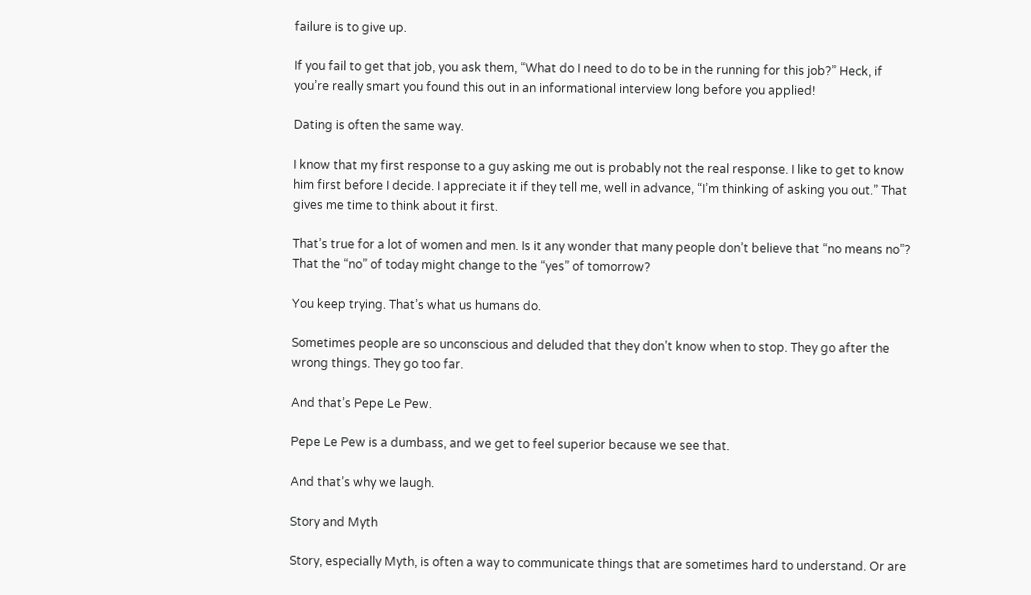failure is to give up.

If you fail to get that job, you ask them, “What do I need to do to be in the running for this job?” Heck, if you’re really smart you found this out in an informational interview long before you applied!

Dating is often the same way.

I know that my first response to a guy asking me out is probably not the real response. I like to get to know him first before I decide. I appreciate it if they tell me, well in advance, “I’m thinking of asking you out.” That gives me time to think about it first.

That’s true for a lot of women and men. Is it any wonder that many people don’t believe that “no means no”? That the “no” of today might change to the “yes” of tomorrow?

You keep trying. That’s what us humans do.

Sometimes people are so unconscious and deluded that they don’t know when to stop. They go after the wrong things. They go too far.

And that’s Pepe Le Pew.

Pepe Le Pew is a dumbass, and we get to feel superior because we see that.

And that’s why we laugh.

Story and Myth

Story, especially Myth, is often a way to communicate things that are sometimes hard to understand. Or are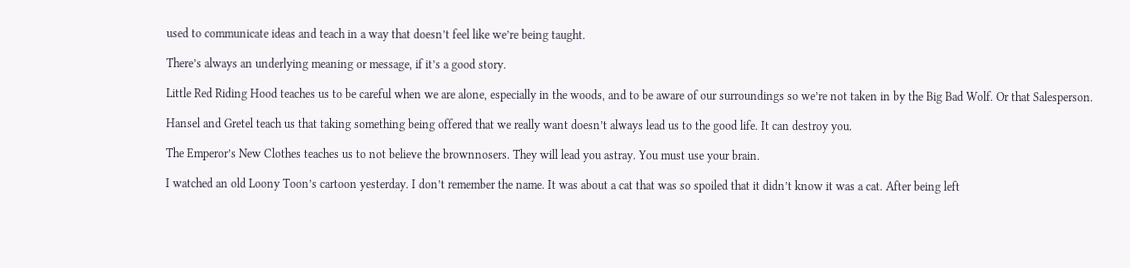used to communicate ideas and teach in a way that doesn’t feel like we’re being taught.

There’s always an underlying meaning or message, if it’s a good story.

Little Red Riding Hood teaches us to be careful when we are alone, especially in the woods, and to be aware of our surroundings so we’re not taken in by the Big Bad Wolf. Or that Salesperson.

Hansel and Gretel teach us that taking something being offered that we really want doesn’t always lead us to the good life. It can destroy you.

The Emperor’s New Clothes teaches us to not believe the brownnosers. They will lead you astray. You must use your brain.

I watched an old Loony Toon’s cartoon yesterday. I don’t remember the name. It was about a cat that was so spoiled that it didn’t know it was a cat. After being left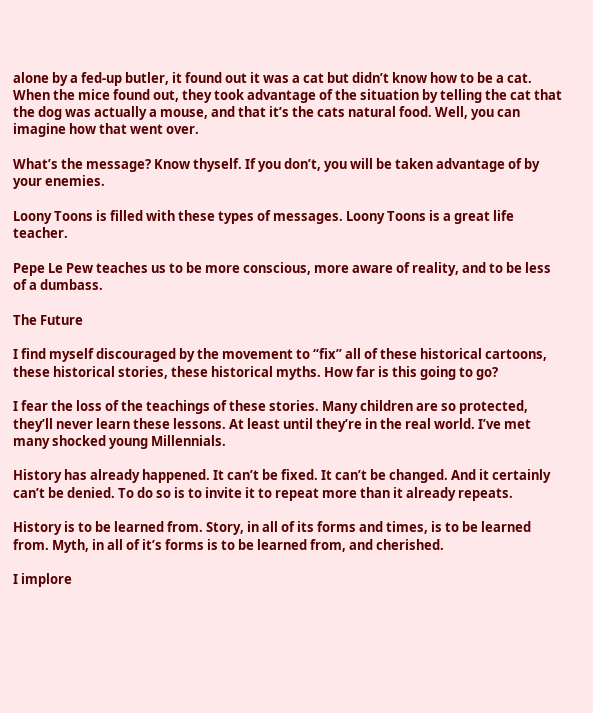alone by a fed-up butler, it found out it was a cat but didn’t know how to be a cat. When the mice found out, they took advantage of the situation by telling the cat that the dog was actually a mouse, and that it’s the cats natural food. Well, you can imagine how that went over.

What’s the message? Know thyself. If you don’t, you will be taken advantage of by your enemies.

Loony Toons is filled with these types of messages. Loony Toons is a great life teacher.

Pepe Le Pew teaches us to be more conscious, more aware of reality, and to be less of a dumbass.

The Future

I find myself discouraged by the movement to “fix” all of these historical cartoons, these historical stories, these historical myths. How far is this going to go?

I fear the loss of the teachings of these stories. Many children are so protected, they’ll never learn these lessons. At least until they’re in the real world. I’ve met many shocked young Millennials.

History has already happened. It can’t be fixed. It can’t be changed. And it certainly can’t be denied. To do so is to invite it to repeat more than it already repeats.

History is to be learned from. Story, in all of its forms and times, is to be learned from. Myth, in all of it’s forms is to be learned from, and cherished.

I implore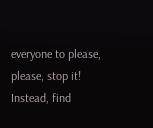everyone to please, please, stop it! Instead, find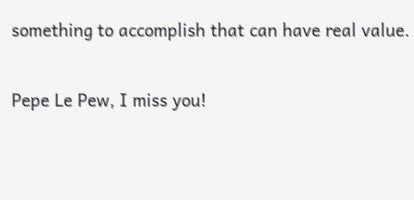something to accomplish that can have real value.

Pepe Le Pew, I miss you!